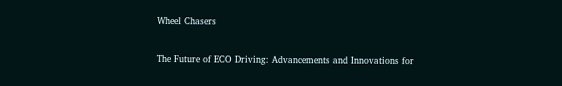Wheel Chasers

The Future of ECO Driving: Advancements and Innovations for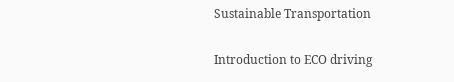Sustainable Transportation

Introduction to ECO driving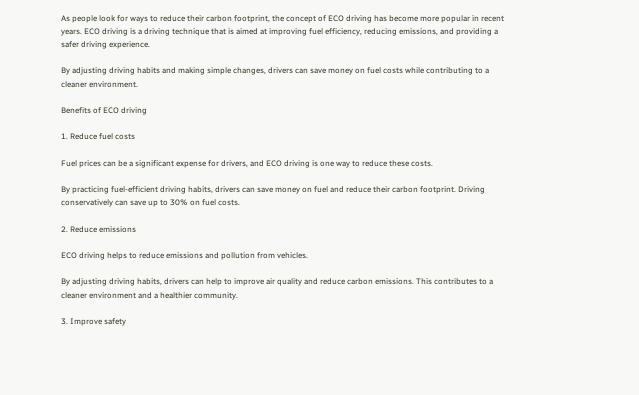As people look for ways to reduce their carbon footprint, the concept of ECO driving has become more popular in recent years. ECO driving is a driving technique that is aimed at improving fuel efficiency, reducing emissions, and providing a safer driving experience.

By adjusting driving habits and making simple changes, drivers can save money on fuel costs while contributing to a cleaner environment.

Benefits of ECO driving

1. Reduce fuel costs

Fuel prices can be a significant expense for drivers, and ECO driving is one way to reduce these costs.

By practicing fuel-efficient driving habits, drivers can save money on fuel and reduce their carbon footprint. Driving conservatively can save up to 30% on fuel costs.

2. Reduce emissions

ECO driving helps to reduce emissions and pollution from vehicles.

By adjusting driving habits, drivers can help to improve air quality and reduce carbon emissions. This contributes to a cleaner environment and a healthier community.

3. Improve safety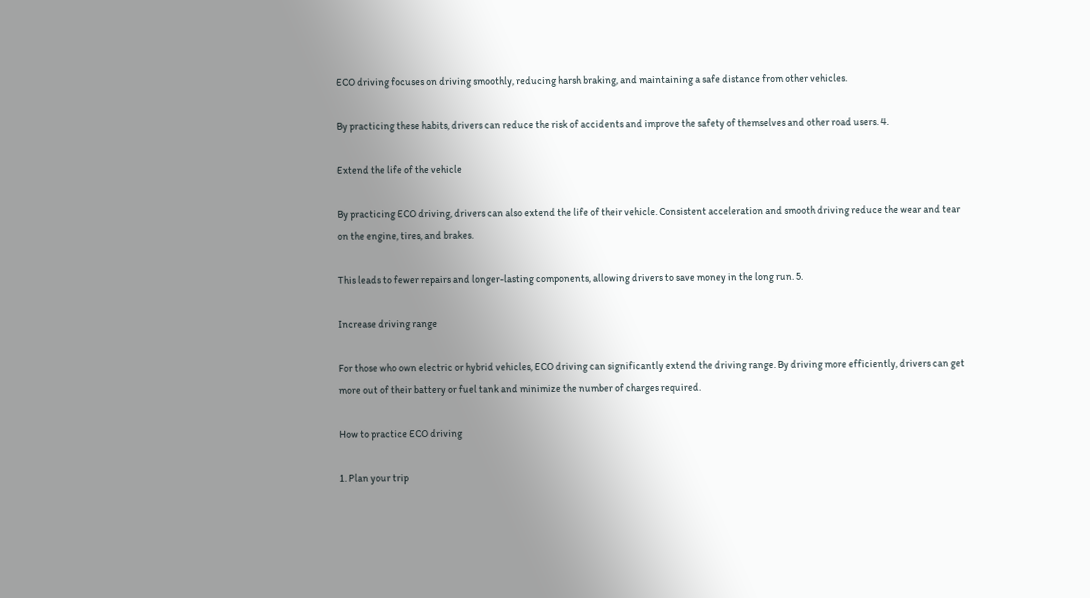ECO driving focuses on driving smoothly, reducing harsh braking, and maintaining a safe distance from other vehicles.

By practicing these habits, drivers can reduce the risk of accidents and improve the safety of themselves and other road users. 4.

Extend the life of the vehicle

By practicing ECO driving, drivers can also extend the life of their vehicle. Consistent acceleration and smooth driving reduce the wear and tear on the engine, tires, and brakes.

This leads to fewer repairs and longer-lasting components, allowing drivers to save money in the long run. 5.

Increase driving range

For those who own electric or hybrid vehicles, ECO driving can significantly extend the driving range. By driving more efficiently, drivers can get more out of their battery or fuel tank and minimize the number of charges required.

How to practice ECO driving

1. Plan your trip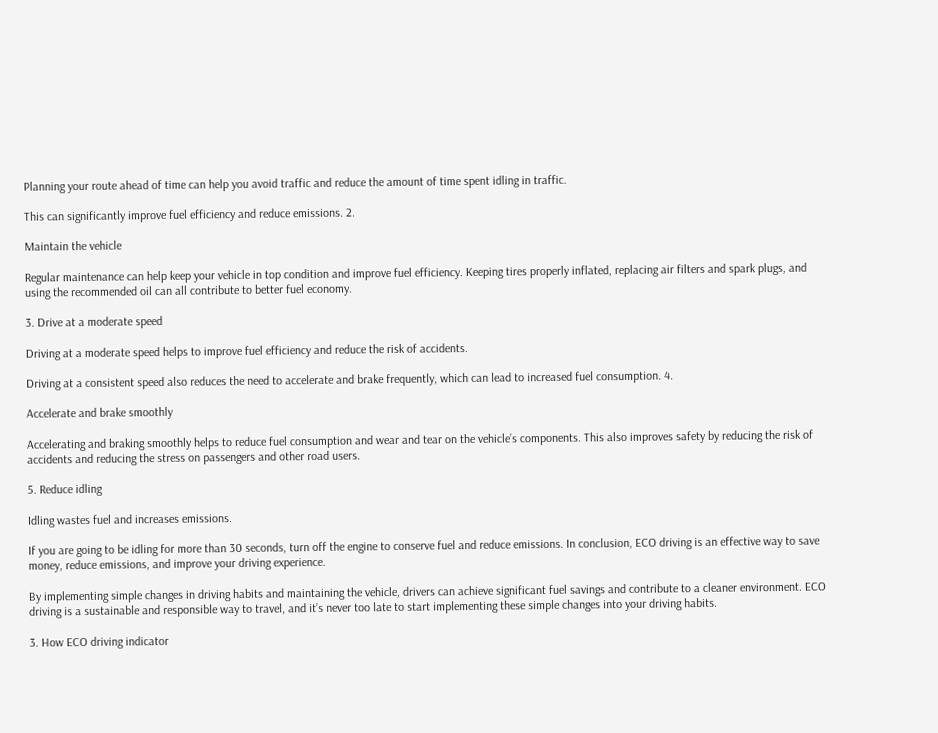Planning your route ahead of time can help you avoid traffic and reduce the amount of time spent idling in traffic.

This can significantly improve fuel efficiency and reduce emissions. 2.

Maintain the vehicle

Regular maintenance can help keep your vehicle in top condition and improve fuel efficiency. Keeping tires properly inflated, replacing air filters and spark plugs, and using the recommended oil can all contribute to better fuel economy.

3. Drive at a moderate speed

Driving at a moderate speed helps to improve fuel efficiency and reduce the risk of accidents.

Driving at a consistent speed also reduces the need to accelerate and brake frequently, which can lead to increased fuel consumption. 4.

Accelerate and brake smoothly

Accelerating and braking smoothly helps to reduce fuel consumption and wear and tear on the vehicle’s components. This also improves safety by reducing the risk of accidents and reducing the stress on passengers and other road users.

5. Reduce idling

Idling wastes fuel and increases emissions.

If you are going to be idling for more than 30 seconds, turn off the engine to conserve fuel and reduce emissions. In conclusion, ECO driving is an effective way to save money, reduce emissions, and improve your driving experience.

By implementing simple changes in driving habits and maintaining the vehicle, drivers can achieve significant fuel savings and contribute to a cleaner environment. ECO driving is a sustainable and responsible way to travel, and it’s never too late to start implementing these simple changes into your driving habits.

3. How ECO driving indicator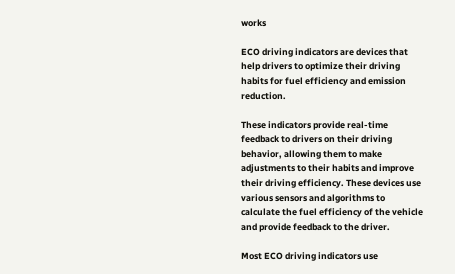works

ECO driving indicators are devices that help drivers to optimize their driving habits for fuel efficiency and emission reduction.

These indicators provide real-time feedback to drivers on their driving behavior, allowing them to make adjustments to their habits and improve their driving efficiency. These devices use various sensors and algorithms to calculate the fuel efficiency of the vehicle and provide feedback to the driver.

Most ECO driving indicators use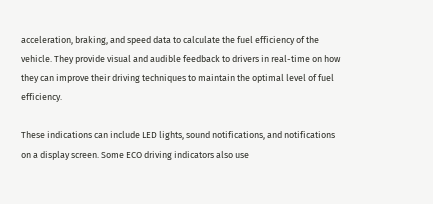acceleration, braking, and speed data to calculate the fuel efficiency of the vehicle. They provide visual and audible feedback to drivers in real-time on how they can improve their driving techniques to maintain the optimal level of fuel efficiency.

These indications can include LED lights, sound notifications, and notifications on a display screen. Some ECO driving indicators also use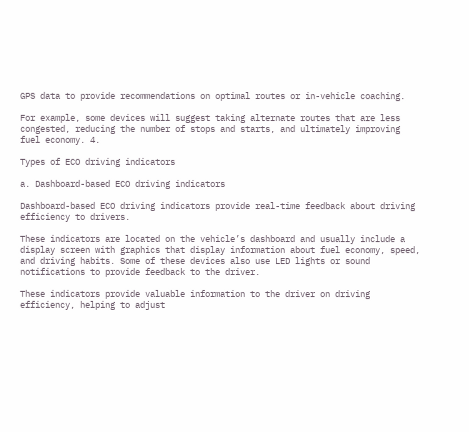GPS data to provide recommendations on optimal routes or in-vehicle coaching.

For example, some devices will suggest taking alternate routes that are less congested, reducing the number of stops and starts, and ultimately improving fuel economy. 4.

Types of ECO driving indicators

a. Dashboard-based ECO driving indicators

Dashboard-based ECO driving indicators provide real-time feedback about driving efficiency to drivers.

These indicators are located on the vehicle’s dashboard and usually include a display screen with graphics that display information about fuel economy, speed, and driving habits. Some of these devices also use LED lights or sound notifications to provide feedback to the driver.

These indicators provide valuable information to the driver on driving efficiency, helping to adjust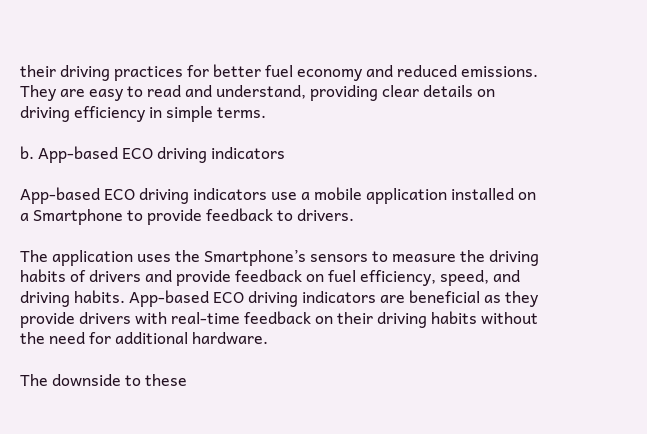their driving practices for better fuel economy and reduced emissions. They are easy to read and understand, providing clear details on driving efficiency in simple terms.

b. App-based ECO driving indicators

App-based ECO driving indicators use a mobile application installed on a Smartphone to provide feedback to drivers.

The application uses the Smartphone’s sensors to measure the driving habits of drivers and provide feedback on fuel efficiency, speed, and driving habits. App-based ECO driving indicators are beneficial as they provide drivers with real-time feedback on their driving habits without the need for additional hardware.

The downside to these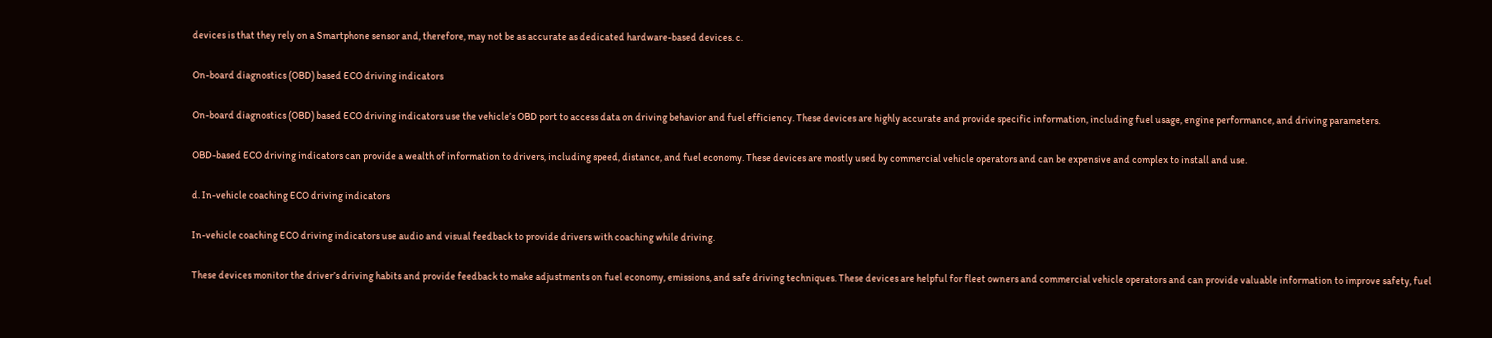devices is that they rely on a Smartphone sensor and, therefore, may not be as accurate as dedicated hardware-based devices. c.

On-board diagnostics (OBD) based ECO driving indicators

On-board diagnostics (OBD) based ECO driving indicators use the vehicle’s OBD port to access data on driving behavior and fuel efficiency. These devices are highly accurate and provide specific information, including fuel usage, engine performance, and driving parameters.

OBD-based ECO driving indicators can provide a wealth of information to drivers, including speed, distance, and fuel economy. These devices are mostly used by commercial vehicle operators and can be expensive and complex to install and use.

d. In-vehicle coaching ECO driving indicators

In-vehicle coaching ECO driving indicators use audio and visual feedback to provide drivers with coaching while driving.

These devices monitor the driver’s driving habits and provide feedback to make adjustments on fuel economy, emissions, and safe driving techniques. These devices are helpful for fleet owners and commercial vehicle operators and can provide valuable information to improve safety, fuel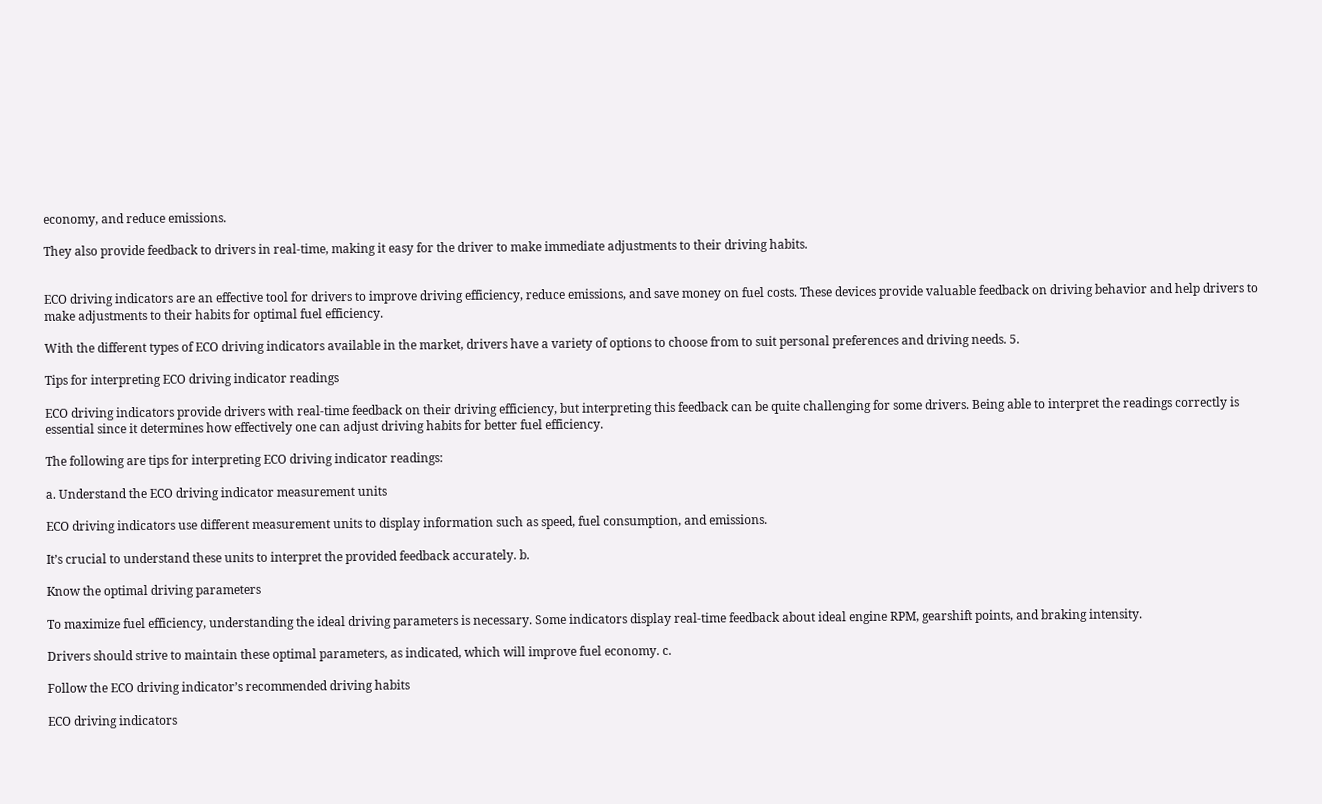economy, and reduce emissions.

They also provide feedback to drivers in real-time, making it easy for the driver to make immediate adjustments to their driving habits.


ECO driving indicators are an effective tool for drivers to improve driving efficiency, reduce emissions, and save money on fuel costs. These devices provide valuable feedback on driving behavior and help drivers to make adjustments to their habits for optimal fuel efficiency.

With the different types of ECO driving indicators available in the market, drivers have a variety of options to choose from to suit personal preferences and driving needs. 5.

Tips for interpreting ECO driving indicator readings

ECO driving indicators provide drivers with real-time feedback on their driving efficiency, but interpreting this feedback can be quite challenging for some drivers. Being able to interpret the readings correctly is essential since it determines how effectively one can adjust driving habits for better fuel efficiency.

The following are tips for interpreting ECO driving indicator readings:

a. Understand the ECO driving indicator measurement units

ECO driving indicators use different measurement units to display information such as speed, fuel consumption, and emissions.

It’s crucial to understand these units to interpret the provided feedback accurately. b.

Know the optimal driving parameters

To maximize fuel efficiency, understanding the ideal driving parameters is necessary. Some indicators display real-time feedback about ideal engine RPM, gearshift points, and braking intensity.

Drivers should strive to maintain these optimal parameters, as indicated, which will improve fuel economy. c.

Follow the ECO driving indicator’s recommended driving habits

ECO driving indicators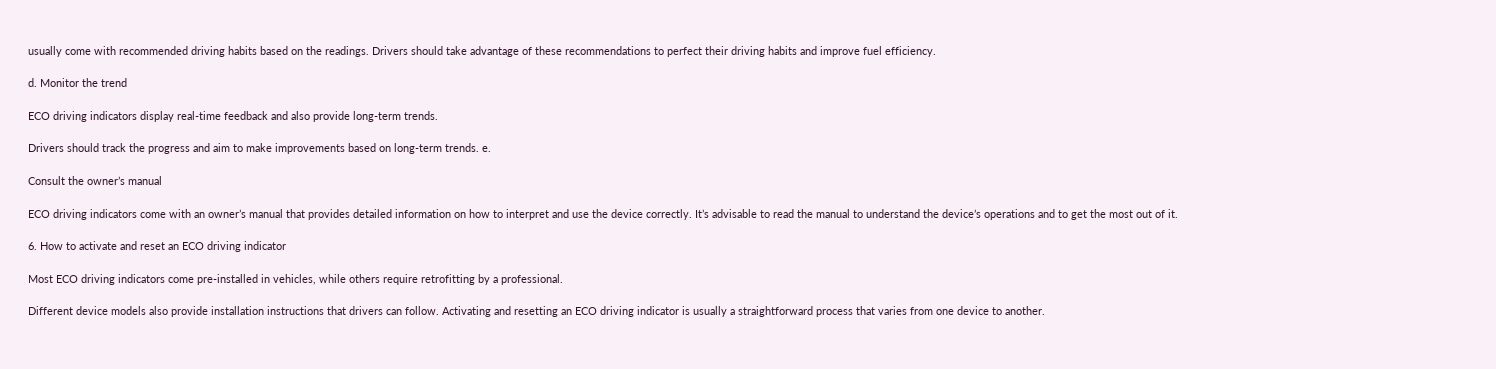usually come with recommended driving habits based on the readings. Drivers should take advantage of these recommendations to perfect their driving habits and improve fuel efficiency.

d. Monitor the trend

ECO driving indicators display real-time feedback and also provide long-term trends.

Drivers should track the progress and aim to make improvements based on long-term trends. e.

Consult the owner’s manual

ECO driving indicators come with an owner’s manual that provides detailed information on how to interpret and use the device correctly. It’s advisable to read the manual to understand the device’s operations and to get the most out of it.

6. How to activate and reset an ECO driving indicator

Most ECO driving indicators come pre-installed in vehicles, while others require retrofitting by a professional.

Different device models also provide installation instructions that drivers can follow. Activating and resetting an ECO driving indicator is usually a straightforward process that varies from one device to another.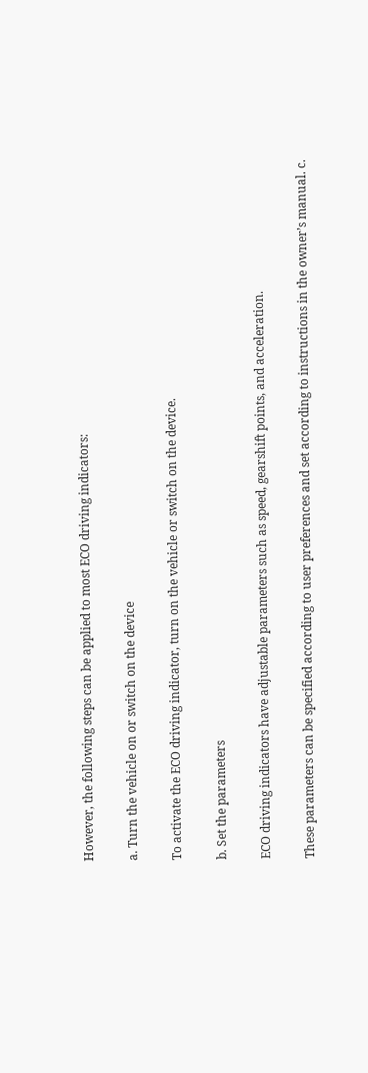However, the following steps can be applied to most ECO driving indicators:

a. Turn the vehicle on or switch on the device

To activate the ECO driving indicator, turn on the vehicle or switch on the device.

b. Set the parameters

ECO driving indicators have adjustable parameters such as speed, gearshift points, and acceleration.

These parameters can be specified according to user preferences and set according to instructions in the owner’s manual. c.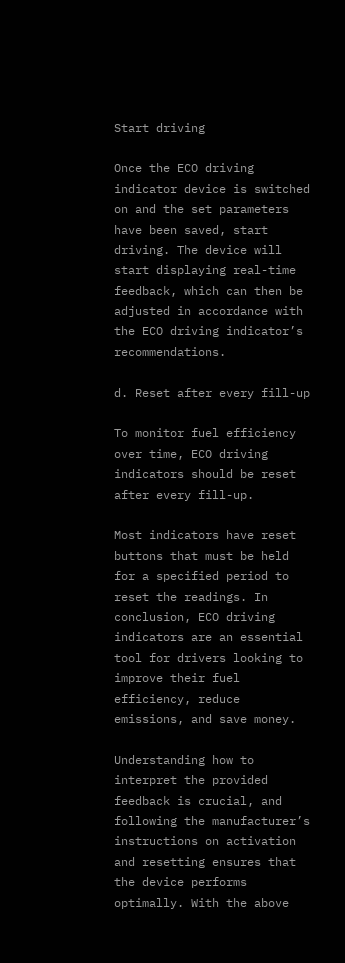Start driving

Once the ECO driving indicator device is switched on and the set parameters have been saved, start driving. The device will start displaying real-time feedback, which can then be adjusted in accordance with the ECO driving indicator’s recommendations.

d. Reset after every fill-up

To monitor fuel efficiency over time, ECO driving indicators should be reset after every fill-up.

Most indicators have reset buttons that must be held for a specified period to reset the readings. In conclusion, ECO driving indicators are an essential tool for drivers looking to improve their fuel efficiency, reduce emissions, and save money.

Understanding how to interpret the provided feedback is crucial, and following the manufacturer’s instructions on activation and resetting ensures that the device performs optimally. With the above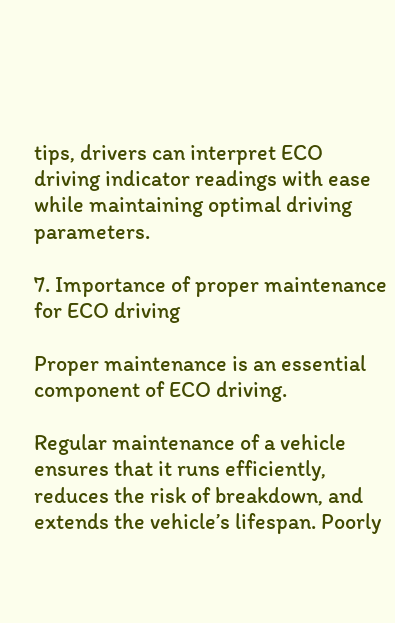tips, drivers can interpret ECO driving indicator readings with ease while maintaining optimal driving parameters.

7. Importance of proper maintenance for ECO driving

Proper maintenance is an essential component of ECO driving.

Regular maintenance of a vehicle ensures that it runs efficiently, reduces the risk of breakdown, and extends the vehicle’s lifespan. Poorly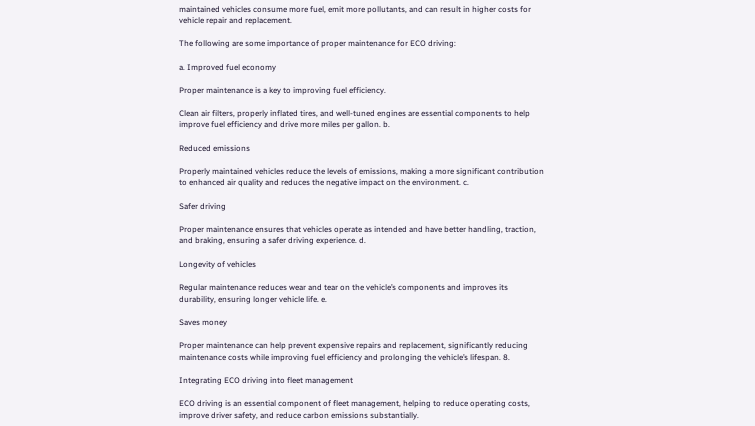maintained vehicles consume more fuel, emit more pollutants, and can result in higher costs for vehicle repair and replacement.

The following are some importance of proper maintenance for ECO driving:

a. Improved fuel economy

Proper maintenance is a key to improving fuel efficiency.

Clean air filters, properly inflated tires, and well-tuned engines are essential components to help improve fuel efficiency and drive more miles per gallon. b.

Reduced emissions

Properly maintained vehicles reduce the levels of emissions, making a more significant contribution to enhanced air quality and reduces the negative impact on the environment. c.

Safer driving

Proper maintenance ensures that vehicles operate as intended and have better handling, traction, and braking, ensuring a safer driving experience. d.

Longevity of vehicles

Regular maintenance reduces wear and tear on the vehicle’s components and improves its durability, ensuring longer vehicle life. e.

Saves money

Proper maintenance can help prevent expensive repairs and replacement, significantly reducing maintenance costs while improving fuel efficiency and prolonging the vehicle’s lifespan. 8.

Integrating ECO driving into fleet management

ECO driving is an essential component of fleet management, helping to reduce operating costs, improve driver safety, and reduce carbon emissions substantially.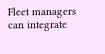Fleet managers can integrate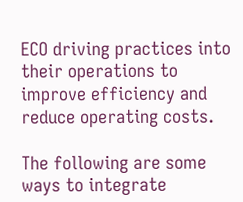ECO driving practices into their operations to improve efficiency and reduce operating costs.

The following are some ways to integrate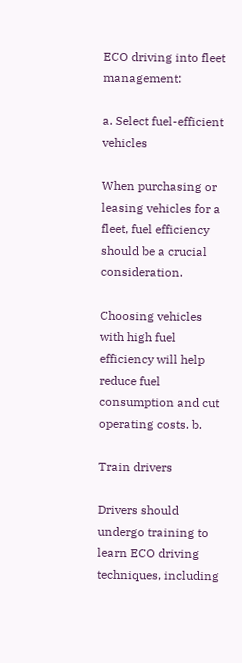ECO driving into fleet management:

a. Select fuel-efficient vehicles

When purchasing or leasing vehicles for a fleet, fuel efficiency should be a crucial consideration.

Choosing vehicles with high fuel efficiency will help reduce fuel consumption and cut operating costs. b.

Train drivers

Drivers should undergo training to learn ECO driving techniques, including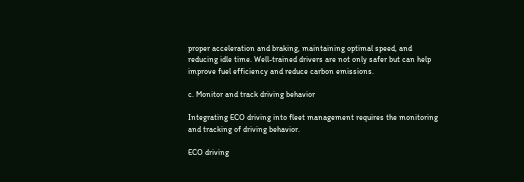proper acceleration and braking, maintaining optimal speed, and reducing idle time. Well-trained drivers are not only safer but can help improve fuel efficiency and reduce carbon emissions.

c. Monitor and track driving behavior

Integrating ECO driving into fleet management requires the monitoring and tracking of driving behavior.

ECO driving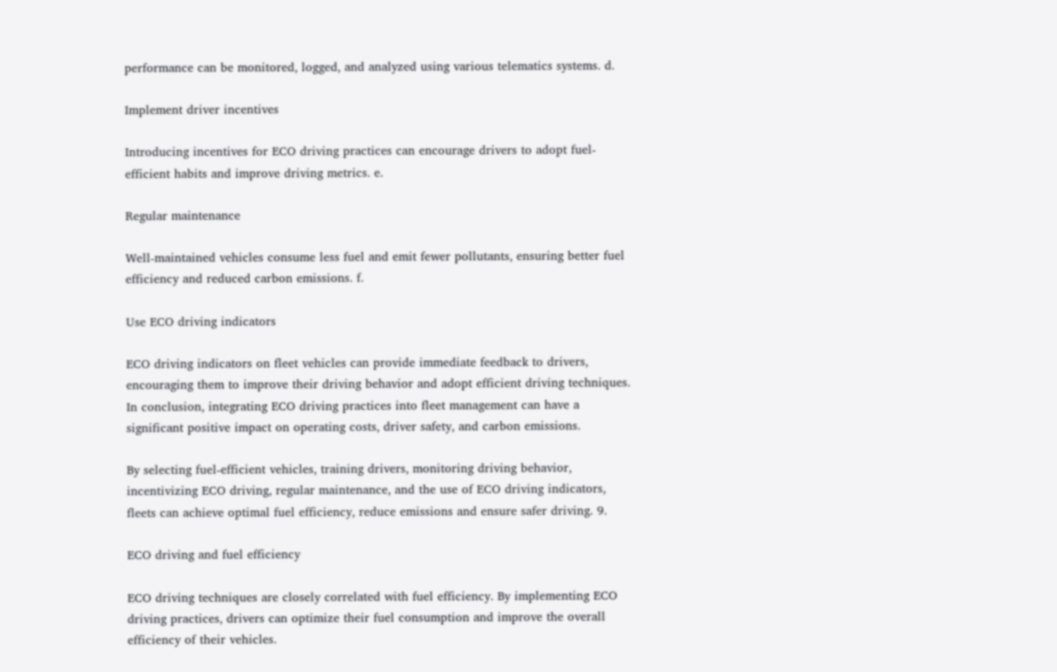performance can be monitored, logged, and analyzed using various telematics systems. d.

Implement driver incentives

Introducing incentives for ECO driving practices can encourage drivers to adopt fuel-efficient habits and improve driving metrics. e.

Regular maintenance

Well-maintained vehicles consume less fuel and emit fewer pollutants, ensuring better fuel efficiency and reduced carbon emissions. f.

Use ECO driving indicators

ECO driving indicators on fleet vehicles can provide immediate feedback to drivers, encouraging them to improve their driving behavior and adopt efficient driving techniques. In conclusion, integrating ECO driving practices into fleet management can have a significant positive impact on operating costs, driver safety, and carbon emissions.

By selecting fuel-efficient vehicles, training drivers, monitoring driving behavior, incentivizing ECO driving, regular maintenance, and the use of ECO driving indicators, fleets can achieve optimal fuel efficiency, reduce emissions and ensure safer driving. 9.

ECO driving and fuel efficiency

ECO driving techniques are closely correlated with fuel efficiency. By implementing ECO driving practices, drivers can optimize their fuel consumption and improve the overall efficiency of their vehicles.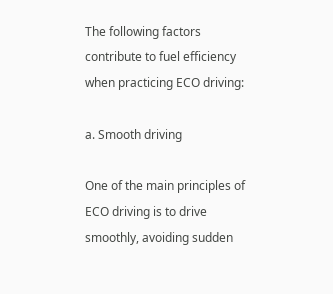The following factors contribute to fuel efficiency when practicing ECO driving:

a. Smooth driving

One of the main principles of ECO driving is to drive smoothly, avoiding sudden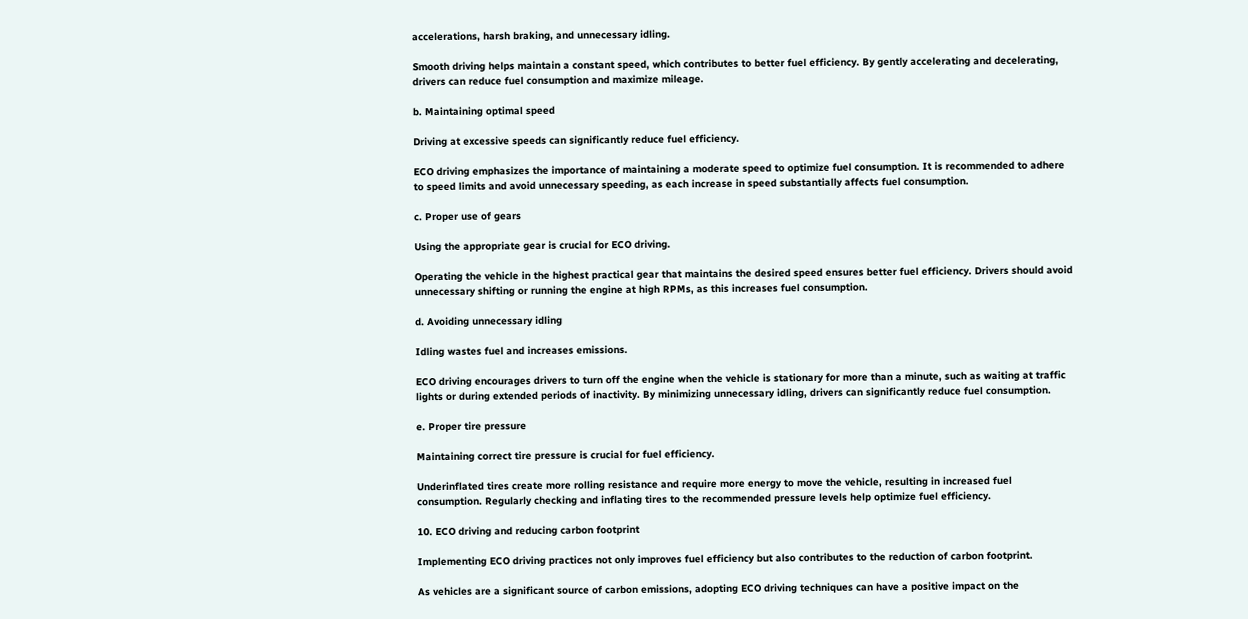accelerations, harsh braking, and unnecessary idling.

Smooth driving helps maintain a constant speed, which contributes to better fuel efficiency. By gently accelerating and decelerating, drivers can reduce fuel consumption and maximize mileage.

b. Maintaining optimal speed

Driving at excessive speeds can significantly reduce fuel efficiency.

ECO driving emphasizes the importance of maintaining a moderate speed to optimize fuel consumption. It is recommended to adhere to speed limits and avoid unnecessary speeding, as each increase in speed substantially affects fuel consumption.

c. Proper use of gears

Using the appropriate gear is crucial for ECO driving.

Operating the vehicle in the highest practical gear that maintains the desired speed ensures better fuel efficiency. Drivers should avoid unnecessary shifting or running the engine at high RPMs, as this increases fuel consumption.

d. Avoiding unnecessary idling

Idling wastes fuel and increases emissions.

ECO driving encourages drivers to turn off the engine when the vehicle is stationary for more than a minute, such as waiting at traffic lights or during extended periods of inactivity. By minimizing unnecessary idling, drivers can significantly reduce fuel consumption.

e. Proper tire pressure

Maintaining correct tire pressure is crucial for fuel efficiency.

Underinflated tires create more rolling resistance and require more energy to move the vehicle, resulting in increased fuel consumption. Regularly checking and inflating tires to the recommended pressure levels help optimize fuel efficiency.

10. ECO driving and reducing carbon footprint

Implementing ECO driving practices not only improves fuel efficiency but also contributes to the reduction of carbon footprint.

As vehicles are a significant source of carbon emissions, adopting ECO driving techniques can have a positive impact on the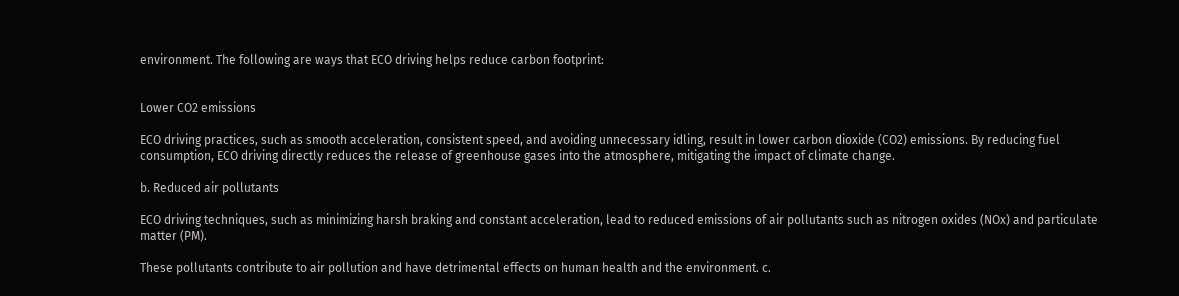environment. The following are ways that ECO driving helps reduce carbon footprint:


Lower CO2 emissions

ECO driving practices, such as smooth acceleration, consistent speed, and avoiding unnecessary idling, result in lower carbon dioxide (CO2) emissions. By reducing fuel consumption, ECO driving directly reduces the release of greenhouse gases into the atmosphere, mitigating the impact of climate change.

b. Reduced air pollutants

ECO driving techniques, such as minimizing harsh braking and constant acceleration, lead to reduced emissions of air pollutants such as nitrogen oxides (NOx) and particulate matter (PM).

These pollutants contribute to air pollution and have detrimental effects on human health and the environment. c.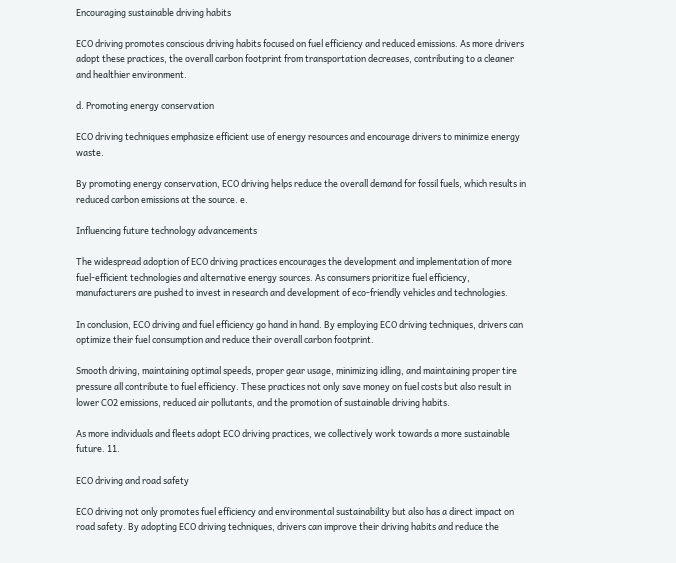Encouraging sustainable driving habits

ECO driving promotes conscious driving habits focused on fuel efficiency and reduced emissions. As more drivers adopt these practices, the overall carbon footprint from transportation decreases, contributing to a cleaner and healthier environment.

d. Promoting energy conservation

ECO driving techniques emphasize efficient use of energy resources and encourage drivers to minimize energy waste.

By promoting energy conservation, ECO driving helps reduce the overall demand for fossil fuels, which results in reduced carbon emissions at the source. e.

Influencing future technology advancements

The widespread adoption of ECO driving practices encourages the development and implementation of more fuel-efficient technologies and alternative energy sources. As consumers prioritize fuel efficiency, manufacturers are pushed to invest in research and development of eco-friendly vehicles and technologies.

In conclusion, ECO driving and fuel efficiency go hand in hand. By employing ECO driving techniques, drivers can optimize their fuel consumption and reduce their overall carbon footprint.

Smooth driving, maintaining optimal speeds, proper gear usage, minimizing idling, and maintaining proper tire pressure all contribute to fuel efficiency. These practices not only save money on fuel costs but also result in lower CO2 emissions, reduced air pollutants, and the promotion of sustainable driving habits.

As more individuals and fleets adopt ECO driving practices, we collectively work towards a more sustainable future. 11.

ECO driving and road safety

ECO driving not only promotes fuel efficiency and environmental sustainability but also has a direct impact on road safety. By adopting ECO driving techniques, drivers can improve their driving habits and reduce the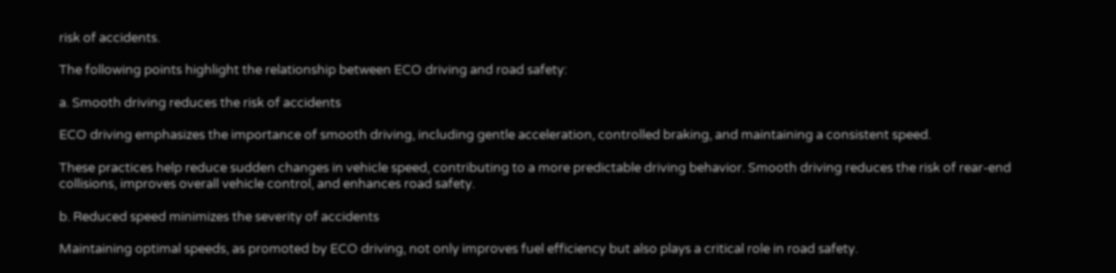risk of accidents.

The following points highlight the relationship between ECO driving and road safety:

a. Smooth driving reduces the risk of accidents

ECO driving emphasizes the importance of smooth driving, including gentle acceleration, controlled braking, and maintaining a consistent speed.

These practices help reduce sudden changes in vehicle speed, contributing to a more predictable driving behavior. Smooth driving reduces the risk of rear-end collisions, improves overall vehicle control, and enhances road safety.

b. Reduced speed minimizes the severity of accidents

Maintaining optimal speeds, as promoted by ECO driving, not only improves fuel efficiency but also plays a critical role in road safety.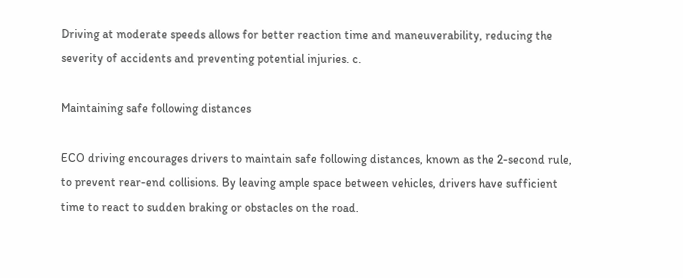Driving at moderate speeds allows for better reaction time and maneuverability, reducing the severity of accidents and preventing potential injuries. c.

Maintaining safe following distances

ECO driving encourages drivers to maintain safe following distances, known as the 2-second rule, to prevent rear-end collisions. By leaving ample space between vehicles, drivers have sufficient time to react to sudden braking or obstacles on the road.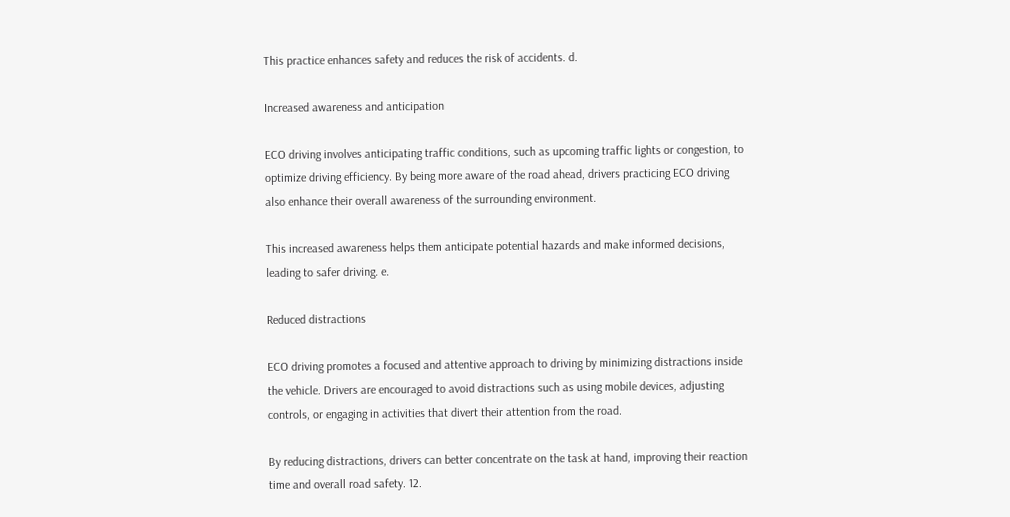This practice enhances safety and reduces the risk of accidents. d.

Increased awareness and anticipation

ECO driving involves anticipating traffic conditions, such as upcoming traffic lights or congestion, to optimize driving efficiency. By being more aware of the road ahead, drivers practicing ECO driving also enhance their overall awareness of the surrounding environment.

This increased awareness helps them anticipate potential hazards and make informed decisions, leading to safer driving. e.

Reduced distractions

ECO driving promotes a focused and attentive approach to driving by minimizing distractions inside the vehicle. Drivers are encouraged to avoid distractions such as using mobile devices, adjusting controls, or engaging in activities that divert their attention from the road.

By reducing distractions, drivers can better concentrate on the task at hand, improving their reaction time and overall road safety. 12.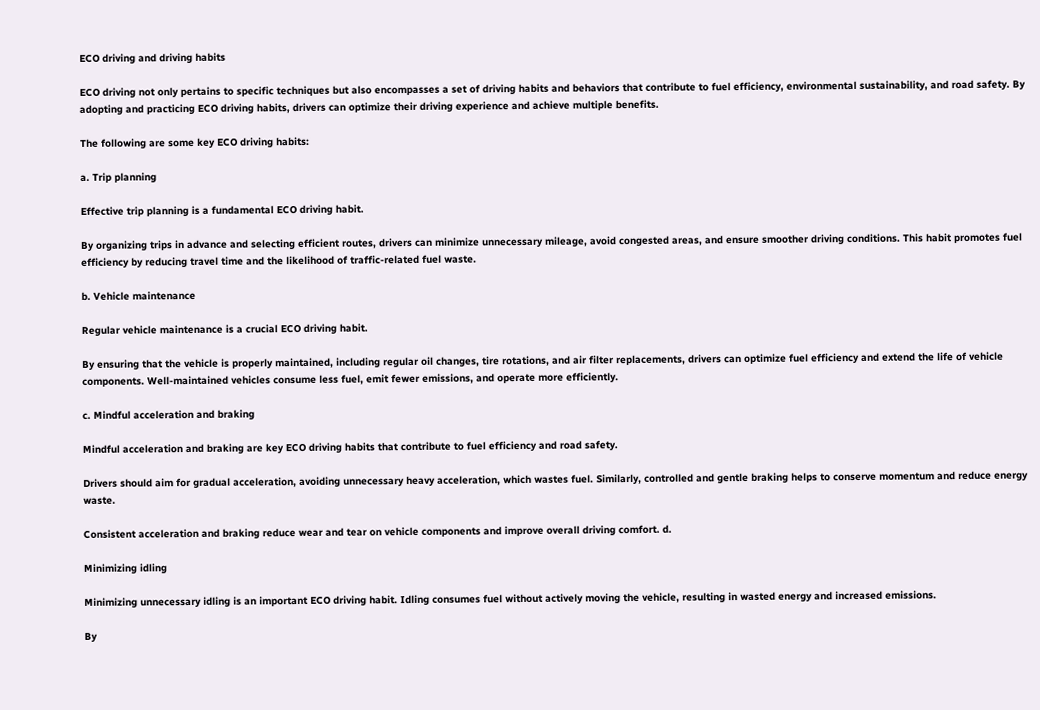ECO driving and driving habits

ECO driving not only pertains to specific techniques but also encompasses a set of driving habits and behaviors that contribute to fuel efficiency, environmental sustainability, and road safety. By adopting and practicing ECO driving habits, drivers can optimize their driving experience and achieve multiple benefits.

The following are some key ECO driving habits:

a. Trip planning

Effective trip planning is a fundamental ECO driving habit.

By organizing trips in advance and selecting efficient routes, drivers can minimize unnecessary mileage, avoid congested areas, and ensure smoother driving conditions. This habit promotes fuel efficiency by reducing travel time and the likelihood of traffic-related fuel waste.

b. Vehicle maintenance

Regular vehicle maintenance is a crucial ECO driving habit.

By ensuring that the vehicle is properly maintained, including regular oil changes, tire rotations, and air filter replacements, drivers can optimize fuel efficiency and extend the life of vehicle components. Well-maintained vehicles consume less fuel, emit fewer emissions, and operate more efficiently.

c. Mindful acceleration and braking

Mindful acceleration and braking are key ECO driving habits that contribute to fuel efficiency and road safety.

Drivers should aim for gradual acceleration, avoiding unnecessary heavy acceleration, which wastes fuel. Similarly, controlled and gentle braking helps to conserve momentum and reduce energy waste.

Consistent acceleration and braking reduce wear and tear on vehicle components and improve overall driving comfort. d.

Minimizing idling

Minimizing unnecessary idling is an important ECO driving habit. Idling consumes fuel without actively moving the vehicle, resulting in wasted energy and increased emissions.

By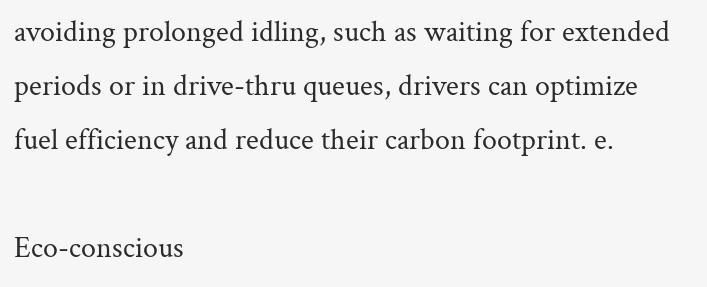avoiding prolonged idling, such as waiting for extended periods or in drive-thru queues, drivers can optimize fuel efficiency and reduce their carbon footprint. e.

Eco-conscious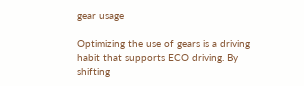gear usage

Optimizing the use of gears is a driving habit that supports ECO driving. By shifting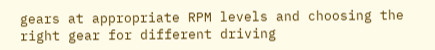gears at appropriate RPM levels and choosing the right gear for different driving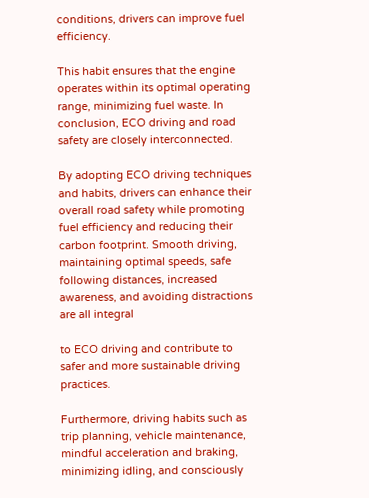conditions, drivers can improve fuel efficiency.

This habit ensures that the engine operates within its optimal operating range, minimizing fuel waste. In conclusion, ECO driving and road safety are closely interconnected.

By adopting ECO driving techniques and habits, drivers can enhance their overall road safety while promoting fuel efficiency and reducing their carbon footprint. Smooth driving, maintaining optimal speeds, safe following distances, increased awareness, and avoiding distractions are all integral

to ECO driving and contribute to safer and more sustainable driving practices.

Furthermore, driving habits such as trip planning, vehicle maintenance, mindful acceleration and braking, minimizing idling, and consciously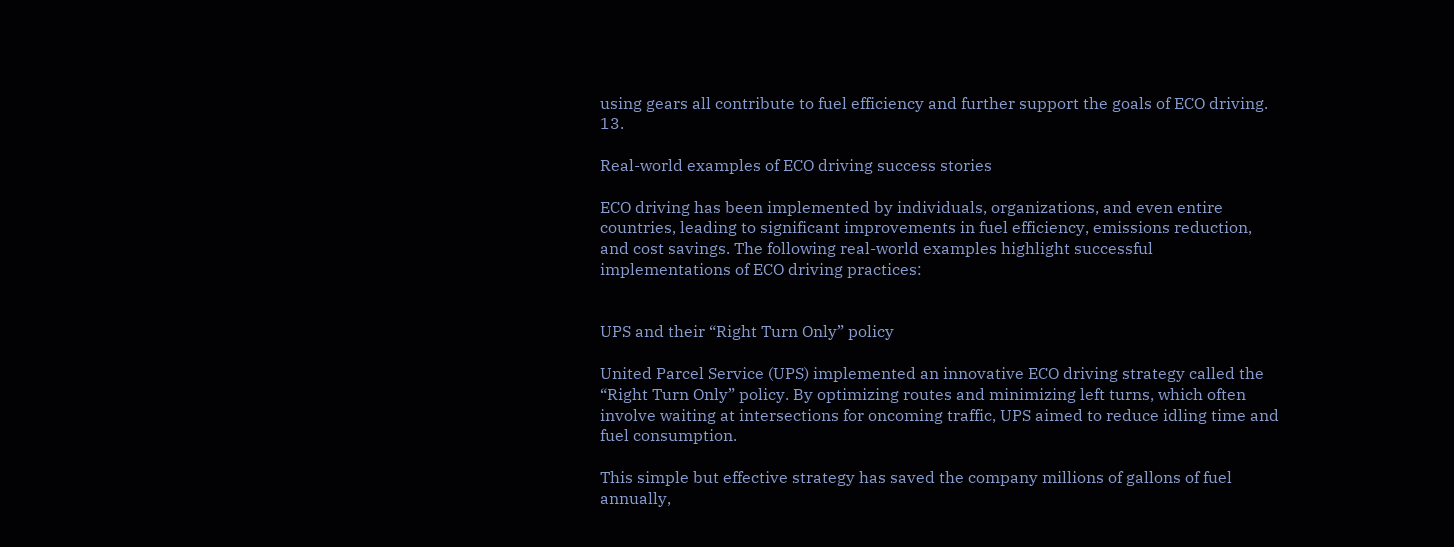using gears all contribute to fuel efficiency and further support the goals of ECO driving. 13.

Real-world examples of ECO driving success stories

ECO driving has been implemented by individuals, organizations, and even entire countries, leading to significant improvements in fuel efficiency, emissions reduction, and cost savings. The following real-world examples highlight successful implementations of ECO driving practices:


UPS and their “Right Turn Only” policy

United Parcel Service (UPS) implemented an innovative ECO driving strategy called the “Right Turn Only” policy. By optimizing routes and minimizing left turns, which often involve waiting at intersections for oncoming traffic, UPS aimed to reduce idling time and fuel consumption.

This simple but effective strategy has saved the company millions of gallons of fuel annually,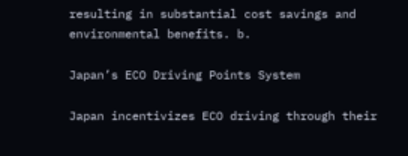resulting in substantial cost savings and environmental benefits. b.

Japan’s ECO Driving Points System

Japan incentivizes ECO driving through their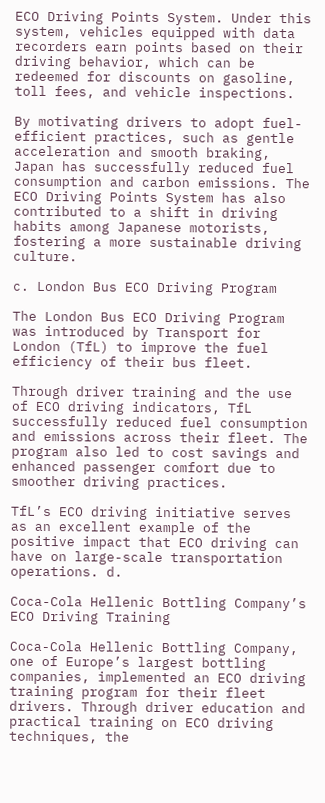ECO Driving Points System. Under this system, vehicles equipped with data recorders earn points based on their driving behavior, which can be redeemed for discounts on gasoline, toll fees, and vehicle inspections.

By motivating drivers to adopt fuel-efficient practices, such as gentle acceleration and smooth braking, Japan has successfully reduced fuel consumption and carbon emissions. The ECO Driving Points System has also contributed to a shift in driving habits among Japanese motorists, fostering a more sustainable driving culture.

c. London Bus ECO Driving Program

The London Bus ECO Driving Program was introduced by Transport for London (TfL) to improve the fuel efficiency of their bus fleet.

Through driver training and the use of ECO driving indicators, TfL successfully reduced fuel consumption and emissions across their fleet. The program also led to cost savings and enhanced passenger comfort due to smoother driving practices.

TfL’s ECO driving initiative serves as an excellent example of the positive impact that ECO driving can have on large-scale transportation operations. d.

Coca-Cola Hellenic Bottling Company’s ECO Driving Training

Coca-Cola Hellenic Bottling Company, one of Europe’s largest bottling companies, implemented an ECO driving training program for their fleet drivers. Through driver education and practical training on ECO driving techniques, the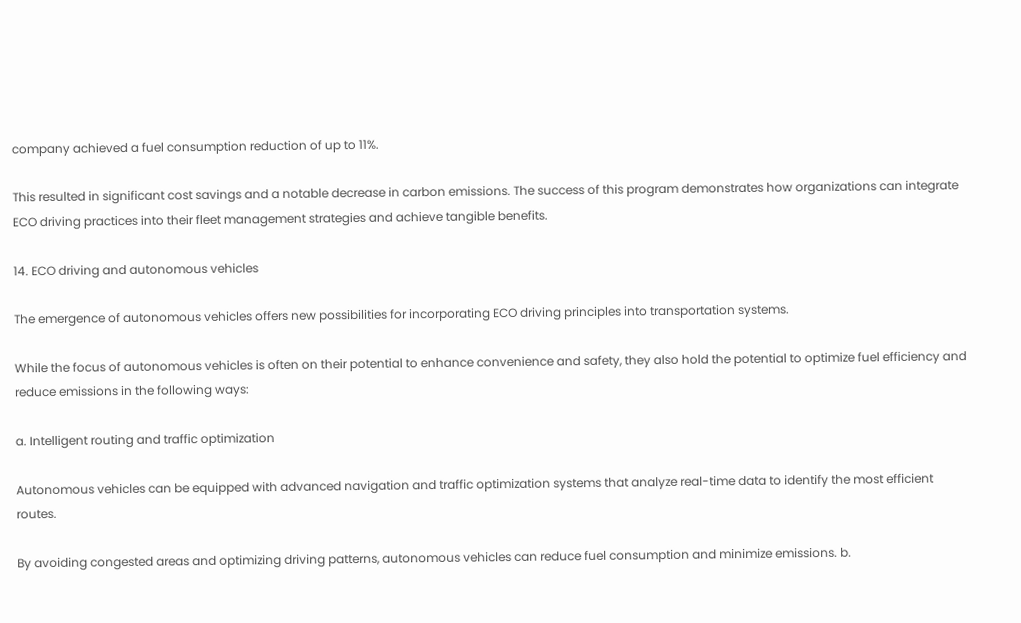company achieved a fuel consumption reduction of up to 11%.

This resulted in significant cost savings and a notable decrease in carbon emissions. The success of this program demonstrates how organizations can integrate ECO driving practices into their fleet management strategies and achieve tangible benefits.

14. ECO driving and autonomous vehicles

The emergence of autonomous vehicles offers new possibilities for incorporating ECO driving principles into transportation systems.

While the focus of autonomous vehicles is often on their potential to enhance convenience and safety, they also hold the potential to optimize fuel efficiency and reduce emissions in the following ways:

a. Intelligent routing and traffic optimization

Autonomous vehicles can be equipped with advanced navigation and traffic optimization systems that analyze real-time data to identify the most efficient routes.

By avoiding congested areas and optimizing driving patterns, autonomous vehicles can reduce fuel consumption and minimize emissions. b.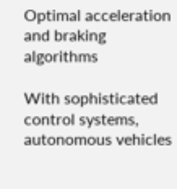Optimal acceleration and braking algorithms

With sophisticated control systems, autonomous vehicles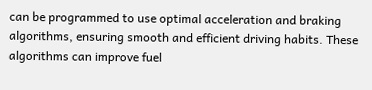can be programmed to use optimal acceleration and braking algorithms, ensuring smooth and efficient driving habits. These algorithms can improve fuel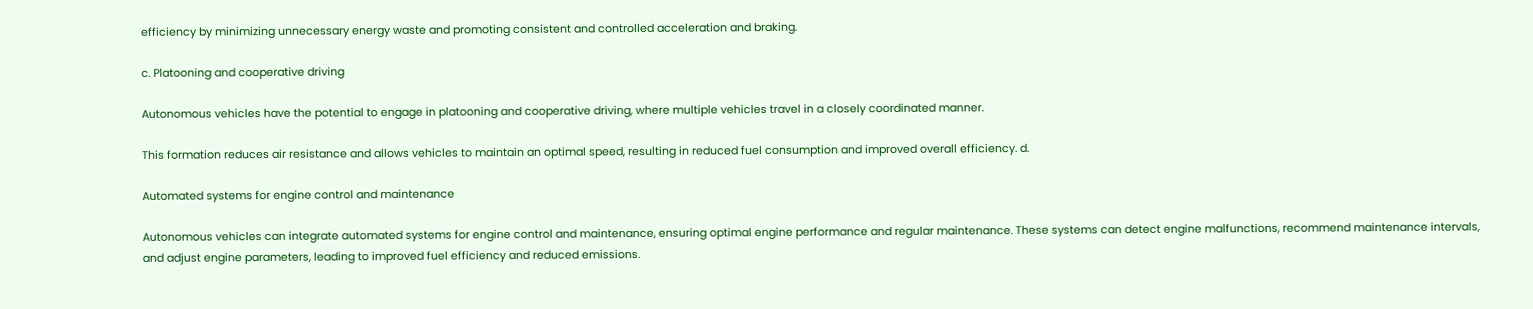efficiency by minimizing unnecessary energy waste and promoting consistent and controlled acceleration and braking.

c. Platooning and cooperative driving

Autonomous vehicles have the potential to engage in platooning and cooperative driving, where multiple vehicles travel in a closely coordinated manner.

This formation reduces air resistance and allows vehicles to maintain an optimal speed, resulting in reduced fuel consumption and improved overall efficiency. d.

Automated systems for engine control and maintenance

Autonomous vehicles can integrate automated systems for engine control and maintenance, ensuring optimal engine performance and regular maintenance. These systems can detect engine malfunctions, recommend maintenance intervals, and adjust engine parameters, leading to improved fuel efficiency and reduced emissions.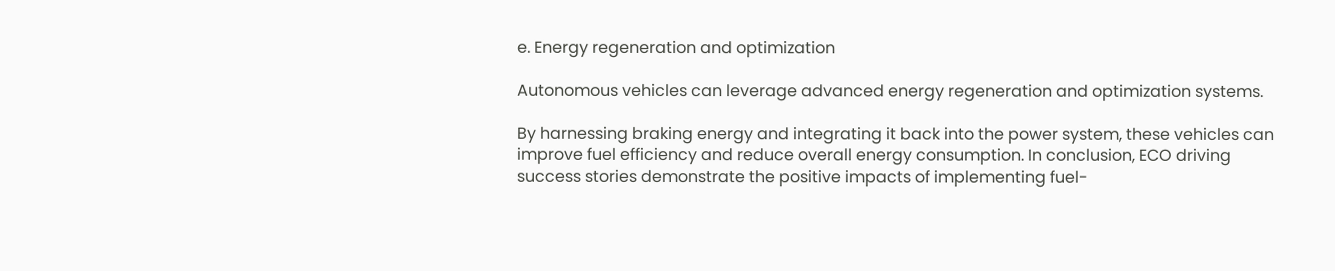e. Energy regeneration and optimization

Autonomous vehicles can leverage advanced energy regeneration and optimization systems.

By harnessing braking energy and integrating it back into the power system, these vehicles can improve fuel efficiency and reduce overall energy consumption. In conclusion, ECO driving success stories demonstrate the positive impacts of implementing fuel-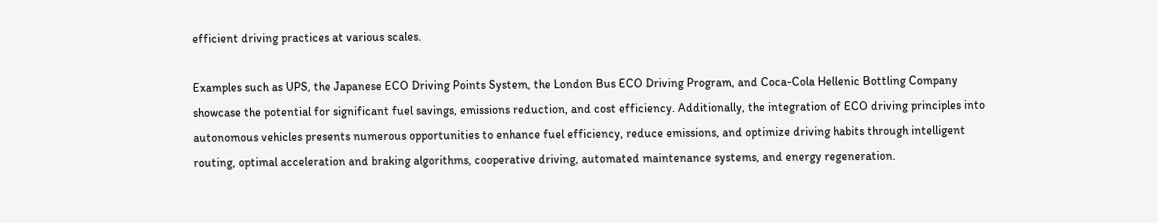efficient driving practices at various scales.

Examples such as UPS, the Japanese ECO Driving Points System, the London Bus ECO Driving Program, and Coca-Cola Hellenic Bottling Company showcase the potential for significant fuel savings, emissions reduction, and cost efficiency. Additionally, the integration of ECO driving principles into autonomous vehicles presents numerous opportunities to enhance fuel efficiency, reduce emissions, and optimize driving habits through intelligent routing, optimal acceleration and braking algorithms, cooperative driving, automated maintenance systems, and energy regeneration.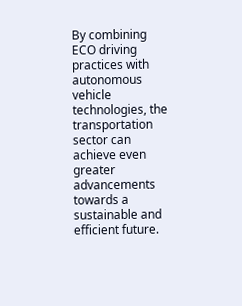By combining ECO driving practices with autonomous vehicle technologies, the transportation sector can achieve even greater advancements towards a sustainable and efficient future.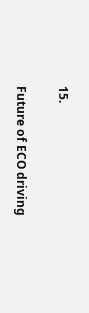15.

Future of ECO driving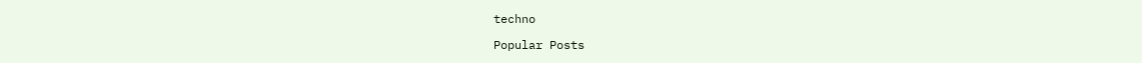techno

Popular Posts